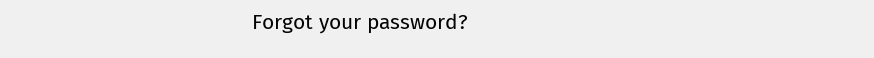Forgot your password?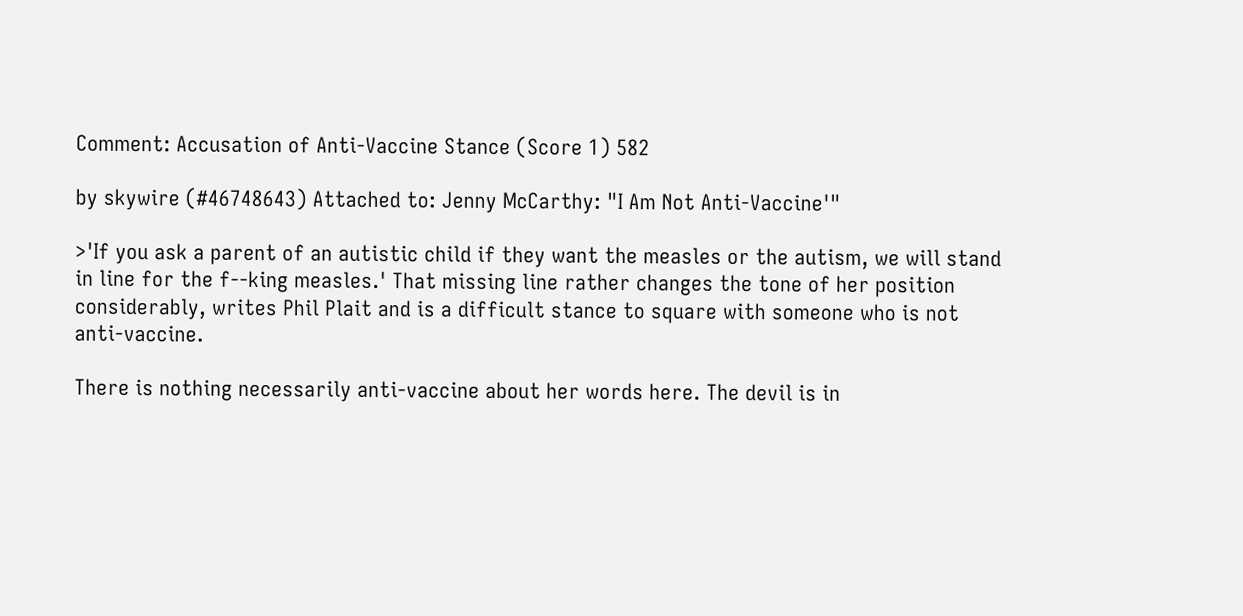Comment: Accusation of Anti-Vaccine Stance (Score 1) 582

by skywire (#46748643) Attached to: Jenny McCarthy: "I Am Not Anti-Vaccine'"

>'If you ask a parent of an autistic child if they want the measles or the autism, we will stand in line for the f--king measles.' That missing line rather changes the tone of her position considerably, writes Phil Plait and is a difficult stance to square with someone who is not anti-vaccine.

There is nothing necessarily anti-vaccine about her words here. The devil is in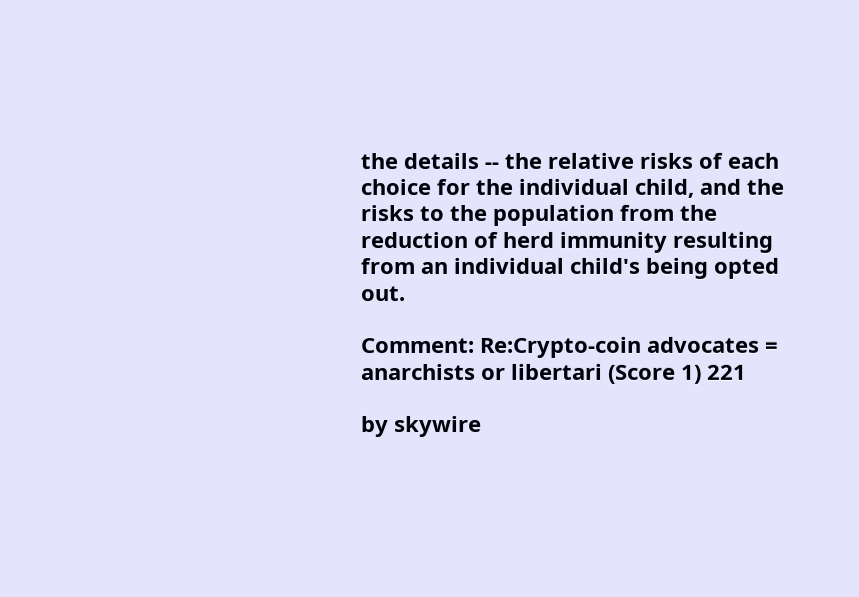the details -- the relative risks of each choice for the individual child, and the risks to the population from the reduction of herd immunity resulting from an individual child's being opted out.

Comment: Re:Crypto-coin advocates = anarchists or libertari (Score 1) 221

by skywire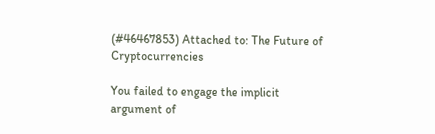(#46467853) Attached to: The Future of Cryptocurrencies

You failed to engage the implicit argument of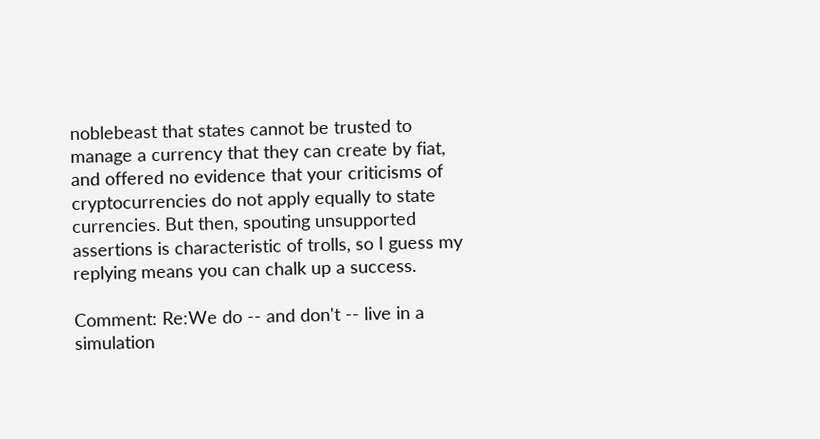noblebeast that states cannot be trusted to manage a currency that they can create by fiat, and offered no evidence that your criticisms of cryptocurrencies do not apply equally to state currencies. But then, spouting unsupported assertions is characteristic of trolls, so I guess my replying means you can chalk up a success.

Comment: Re:We do -- and don't -- live in a simulation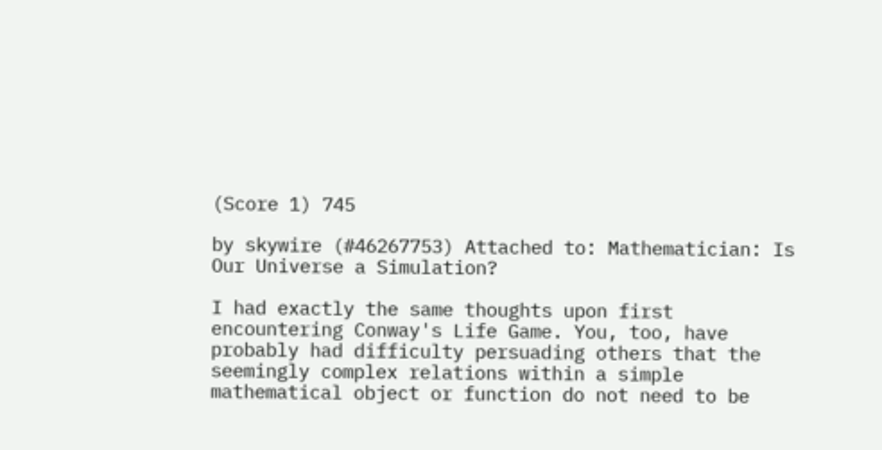(Score 1) 745

by skywire (#46267753) Attached to: Mathematician: Is Our Universe a Simulation?

I had exactly the same thoughts upon first encountering Conway's Life Game. You, too, have probably had difficulty persuading others that the seemingly complex relations within a simple mathematical object or function do not need to be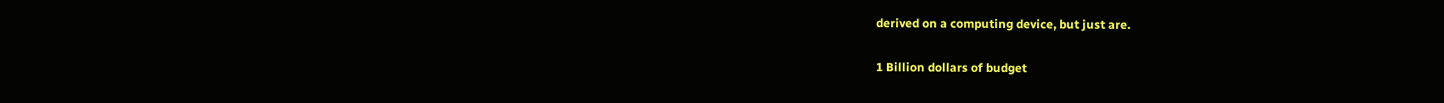derived on a computing device, but just are.

1 Billion dollars of budget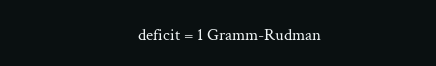deficit = 1 Gramm-Rudman